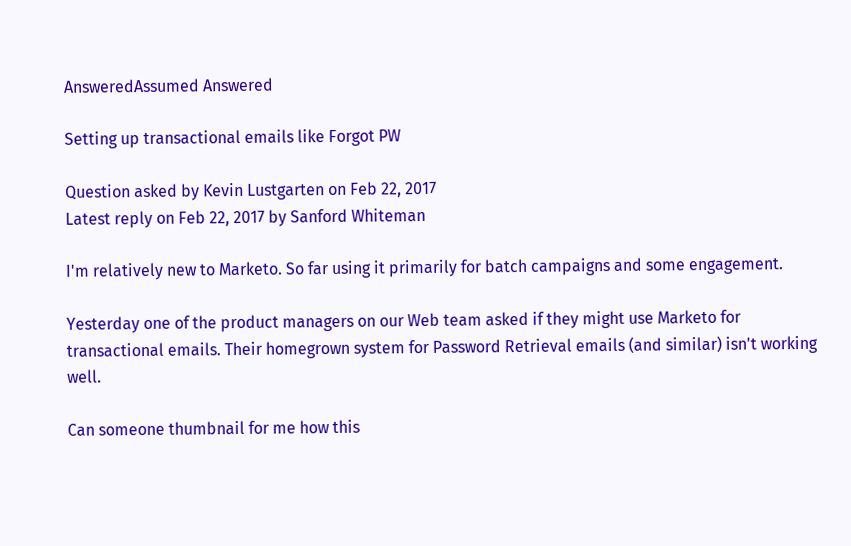AnsweredAssumed Answered

Setting up transactional emails like Forgot PW

Question asked by Kevin Lustgarten on Feb 22, 2017
Latest reply on Feb 22, 2017 by Sanford Whiteman

I'm relatively new to Marketo. So far using it primarily for batch campaigns and some engagement.

Yesterday one of the product managers on our Web team asked if they might use Marketo for transactional emails. Their homegrown system for Password Retrieval emails (and similar) isn't working well.

Can someone thumbnail for me how this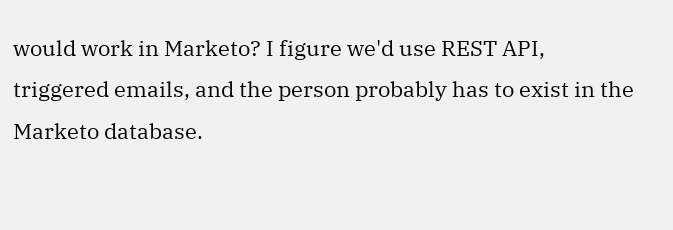would work in Marketo? I figure we'd use REST API, triggered emails, and the person probably has to exist in the Marketo database.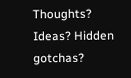Thoughts? Ideas? Hidden gotchas?